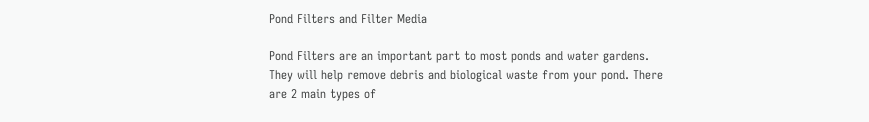Pond Filters and Filter Media

Pond Filters are an important part to most ponds and water gardens. They will help remove debris and biological waste from your pond. There are 2 main types of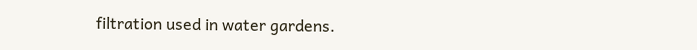filtration used in water gardens.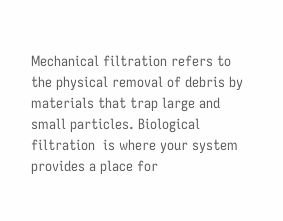Mechanical filtration refers to the physical removal of debris by materials that trap large and small particles. Biological filtration  is where your system provides a place for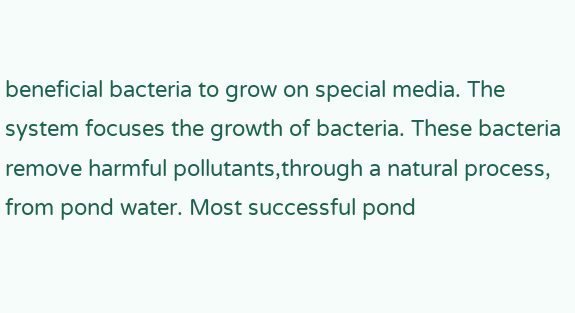beneficial bacteria to grow on special media. The system focuses the growth of bacteria. These bacteria remove harmful pollutants,through a natural process, from pond water. Most successful pond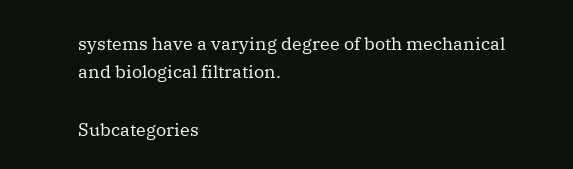systems have a varying degree of both mechanical and biological filtration.

Subcategories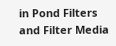in Pond Filters and Filter Media